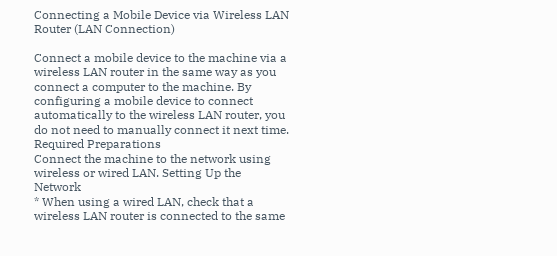Connecting a Mobile Device via Wireless LAN Router (LAN Connection)

Connect a mobile device to the machine via a wireless LAN router in the same way as you connect a computer to the machine. By configuring a mobile device to connect automatically to the wireless LAN router, you do not need to manually connect it next time.
Required Preparations
Connect the machine to the network using wireless or wired LAN. Setting Up the Network
* When using a wired LAN, check that a wireless LAN router is connected to the same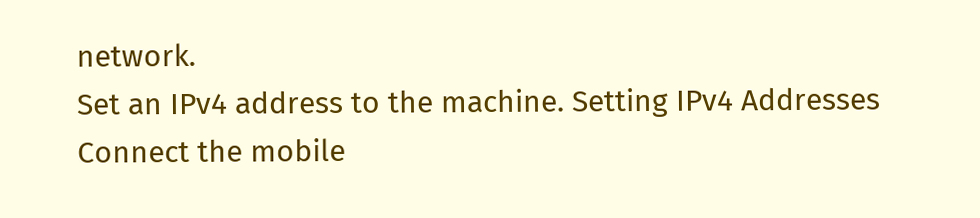network.
Set an IPv4 address to the machine. Setting IPv4 Addresses
Connect the mobile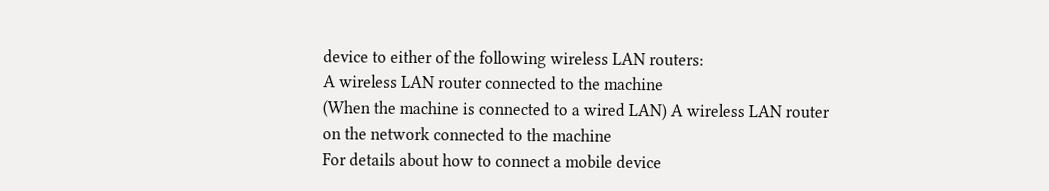device to either of the following wireless LAN routers:
A wireless LAN router connected to the machine
(When the machine is connected to a wired LAN) A wireless LAN router on the network connected to the machine
For details about how to connect a mobile device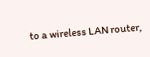to a wireless LAN router,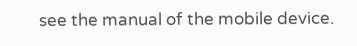see the manual of the mobile device.